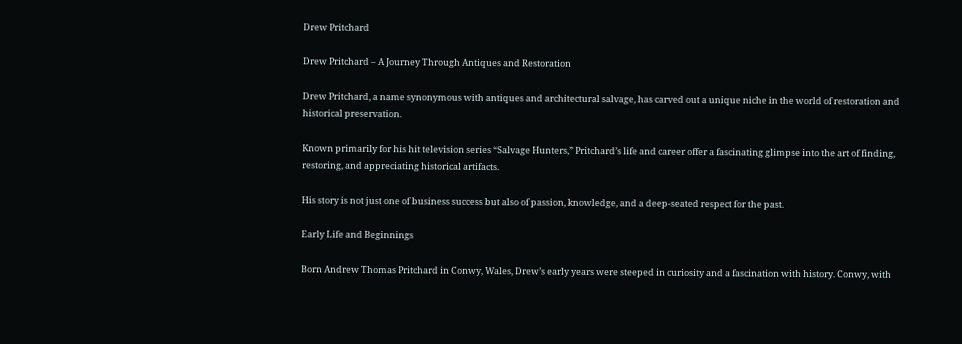Drew Pritchard

Drew Pritchard – A Journey Through Antiques and Restoration

Drew Pritchard, a name synonymous with antiques and architectural salvage, has carved out a unique niche in the world of restoration and historical preservation.

Known primarily for his hit television series “Salvage Hunters,” Pritchard’s life and career offer a fascinating glimpse into the art of finding, restoring, and appreciating historical artifacts.

His story is not just one of business success but also of passion, knowledge, and a deep-seated respect for the past.

Early Life and Beginnings

Born Andrew Thomas Pritchard in Conwy, Wales, Drew’s early years were steeped in curiosity and a fascination with history. Conwy, with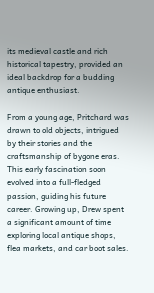its medieval castle and rich historical tapestry, provided an ideal backdrop for a budding antique enthusiast.

From a young age, Pritchard was drawn to old objects, intrigued by their stories and the craftsmanship of bygone eras. This early fascination soon evolved into a full-fledged passion, guiding his future career. Growing up, Drew spent a significant amount of time exploring local antique shops, flea markets, and car boot sales.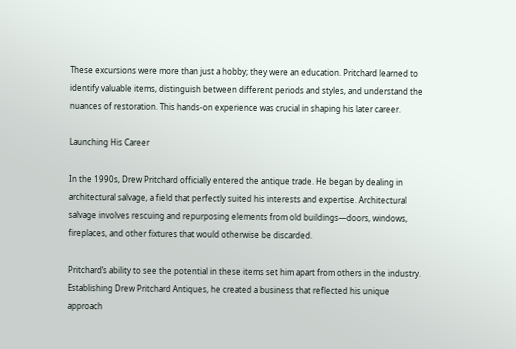These excursions were more than just a hobby; they were an education. Pritchard learned to identify valuable items, distinguish between different periods and styles, and understand the nuances of restoration. This hands-on experience was crucial in shaping his later career.

Launching His Career

In the 1990s, Drew Pritchard officially entered the antique trade. He began by dealing in architectural salvage, a field that perfectly suited his interests and expertise. Architectural salvage involves rescuing and repurposing elements from old buildings—doors, windows, fireplaces, and other fixtures that would otherwise be discarded.

Pritchard’s ability to see the potential in these items set him apart from others in the industry. Establishing Drew Pritchard Antiques, he created a business that reflected his unique approach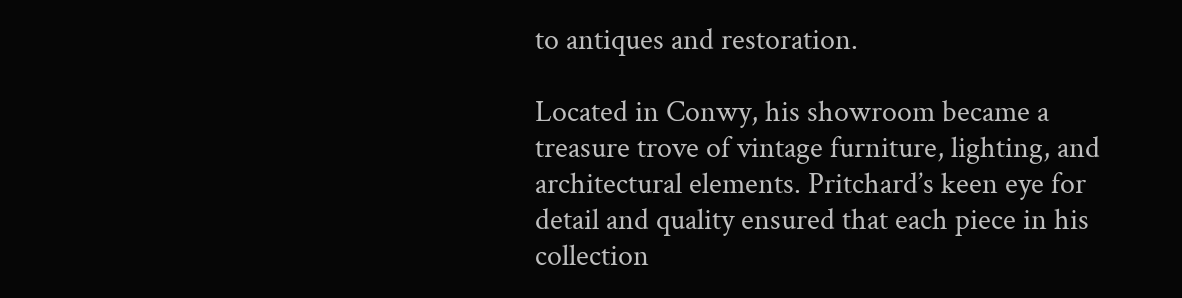to antiques and restoration.

Located in Conwy, his showroom became a treasure trove of vintage furniture, lighting, and architectural elements. Pritchard’s keen eye for detail and quality ensured that each piece in his collection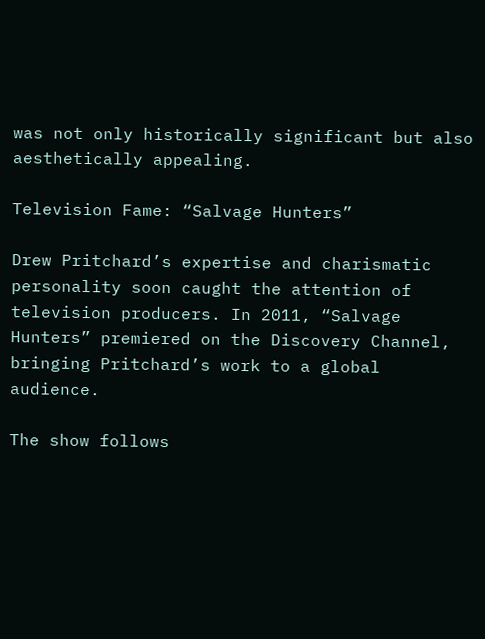was not only historically significant but also aesthetically appealing.

Television Fame: “Salvage Hunters”

Drew Pritchard’s expertise and charismatic personality soon caught the attention of television producers. In 2011, “Salvage Hunters” premiered on the Discovery Channel, bringing Pritchard’s work to a global audience.

The show follows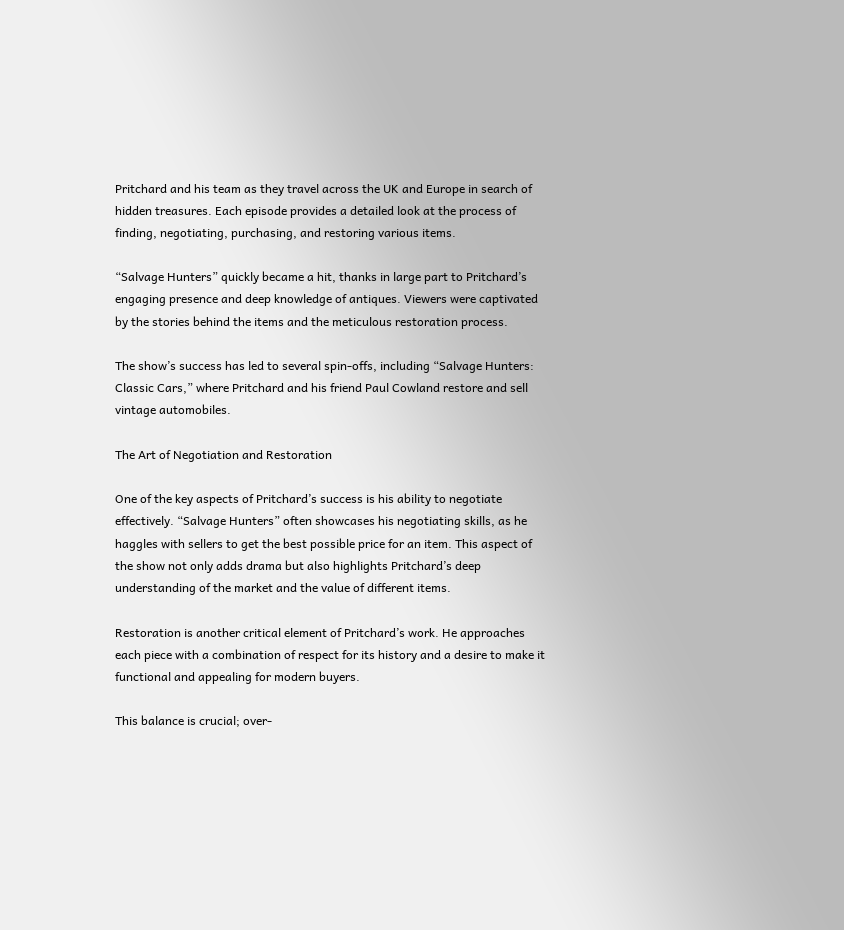Pritchard and his team as they travel across the UK and Europe in search of hidden treasures. Each episode provides a detailed look at the process of finding, negotiating, purchasing, and restoring various items.

“Salvage Hunters” quickly became a hit, thanks in large part to Pritchard’s engaging presence and deep knowledge of antiques. Viewers were captivated by the stories behind the items and the meticulous restoration process.

The show’s success has led to several spin-offs, including “Salvage Hunters: Classic Cars,” where Pritchard and his friend Paul Cowland restore and sell vintage automobiles.

The Art of Negotiation and Restoration

One of the key aspects of Pritchard’s success is his ability to negotiate effectively. “Salvage Hunters” often showcases his negotiating skills, as he haggles with sellers to get the best possible price for an item. This aspect of the show not only adds drama but also highlights Pritchard’s deep understanding of the market and the value of different items.

Restoration is another critical element of Pritchard’s work. He approaches each piece with a combination of respect for its history and a desire to make it functional and appealing for modern buyers.

This balance is crucial; over-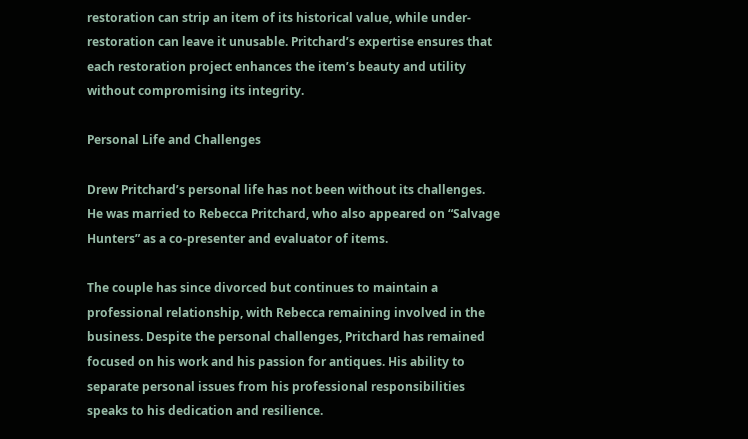restoration can strip an item of its historical value, while under-restoration can leave it unusable. Pritchard’s expertise ensures that each restoration project enhances the item’s beauty and utility without compromising its integrity.

Personal Life and Challenges

Drew Pritchard’s personal life has not been without its challenges. He was married to Rebecca Pritchard, who also appeared on “Salvage Hunters” as a co-presenter and evaluator of items.

The couple has since divorced but continues to maintain a professional relationship, with Rebecca remaining involved in the business. Despite the personal challenges, Pritchard has remained focused on his work and his passion for antiques. His ability to separate personal issues from his professional responsibilities speaks to his dedication and resilience.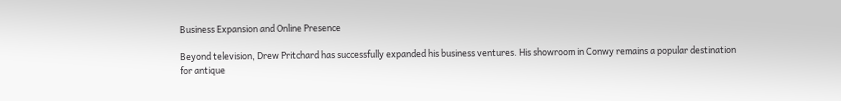Business Expansion and Online Presence

Beyond television, Drew Pritchard has successfully expanded his business ventures. His showroom in Conwy remains a popular destination for antique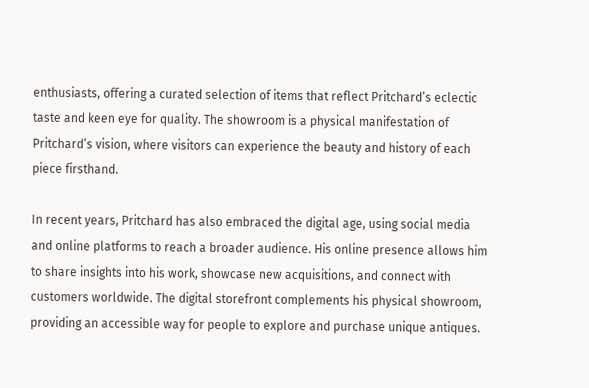enthusiasts, offering a curated selection of items that reflect Pritchard’s eclectic taste and keen eye for quality. The showroom is a physical manifestation of Pritchard’s vision, where visitors can experience the beauty and history of each piece firsthand.

In recent years, Pritchard has also embraced the digital age, using social media and online platforms to reach a broader audience. His online presence allows him to share insights into his work, showcase new acquisitions, and connect with customers worldwide. The digital storefront complements his physical showroom, providing an accessible way for people to explore and purchase unique antiques.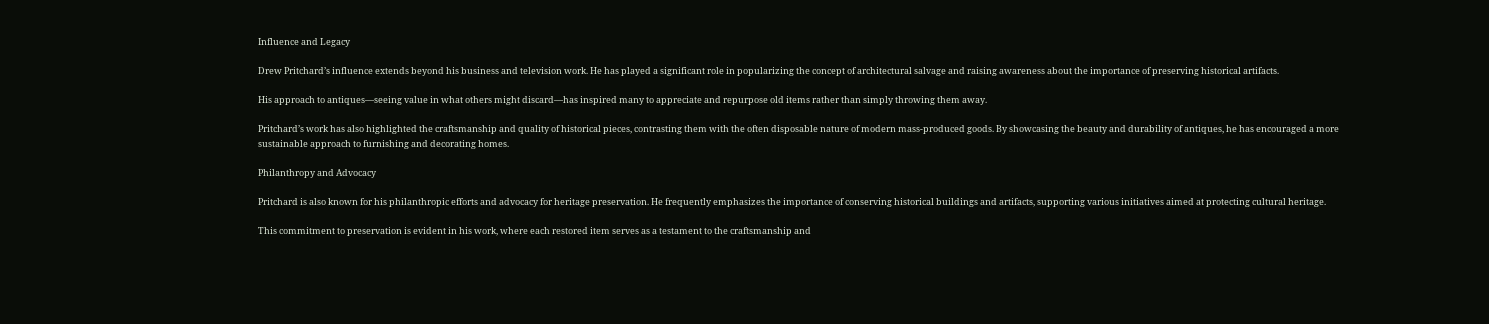Influence and Legacy

Drew Pritchard’s influence extends beyond his business and television work. He has played a significant role in popularizing the concept of architectural salvage and raising awareness about the importance of preserving historical artifacts.

His approach to antiques—seeing value in what others might discard—has inspired many to appreciate and repurpose old items rather than simply throwing them away.

Pritchard’s work has also highlighted the craftsmanship and quality of historical pieces, contrasting them with the often disposable nature of modern mass-produced goods. By showcasing the beauty and durability of antiques, he has encouraged a more sustainable approach to furnishing and decorating homes.

Philanthropy and Advocacy

Pritchard is also known for his philanthropic efforts and advocacy for heritage preservation. He frequently emphasizes the importance of conserving historical buildings and artifacts, supporting various initiatives aimed at protecting cultural heritage.

This commitment to preservation is evident in his work, where each restored item serves as a testament to the craftsmanship and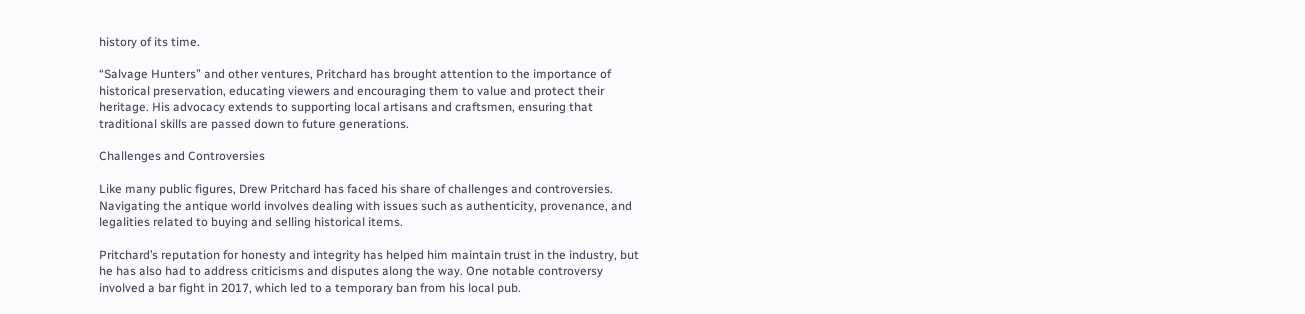history of its time.

“Salvage Hunters” and other ventures, Pritchard has brought attention to the importance of historical preservation, educating viewers and encouraging them to value and protect their heritage. His advocacy extends to supporting local artisans and craftsmen, ensuring that traditional skills are passed down to future generations.

Challenges and Controversies

Like many public figures, Drew Pritchard has faced his share of challenges and controversies. Navigating the antique world involves dealing with issues such as authenticity, provenance, and legalities related to buying and selling historical items.

Pritchard’s reputation for honesty and integrity has helped him maintain trust in the industry, but he has also had to address criticisms and disputes along the way. One notable controversy involved a bar fight in 2017, which led to a temporary ban from his local pub.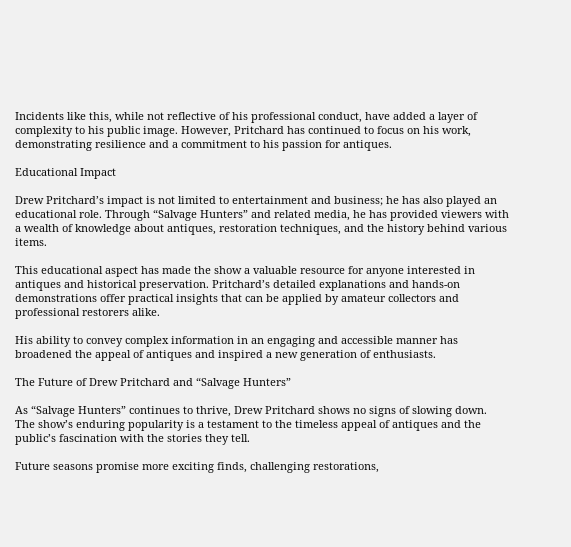Incidents like this, while not reflective of his professional conduct, have added a layer of complexity to his public image. However, Pritchard has continued to focus on his work, demonstrating resilience and a commitment to his passion for antiques.

Educational Impact

Drew Pritchard’s impact is not limited to entertainment and business; he has also played an educational role. Through “Salvage Hunters” and related media, he has provided viewers with a wealth of knowledge about antiques, restoration techniques, and the history behind various items.

This educational aspect has made the show a valuable resource for anyone interested in antiques and historical preservation. Pritchard’s detailed explanations and hands-on demonstrations offer practical insights that can be applied by amateur collectors and professional restorers alike.

His ability to convey complex information in an engaging and accessible manner has broadened the appeal of antiques and inspired a new generation of enthusiasts.

The Future of Drew Pritchard and “Salvage Hunters”

As “Salvage Hunters” continues to thrive, Drew Pritchard shows no signs of slowing down. The show’s enduring popularity is a testament to the timeless appeal of antiques and the public’s fascination with the stories they tell.

Future seasons promise more exciting finds, challenging restorations,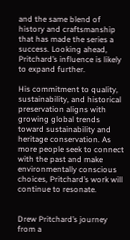and the same blend of history and craftsmanship that has made the series a success. Looking ahead, Pritchard’s influence is likely to expand further.

His commitment to quality, sustainability, and historical preservation aligns with growing global trends toward sustainability and heritage conservation. As more people seek to connect with the past and make environmentally conscious choices, Pritchard’s work will continue to resonate.


Drew Pritchard’s journey from a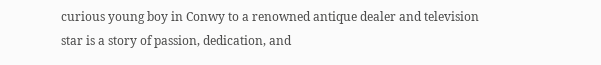curious young boy in Conwy to a renowned antique dealer and television star is a story of passion, dedication, and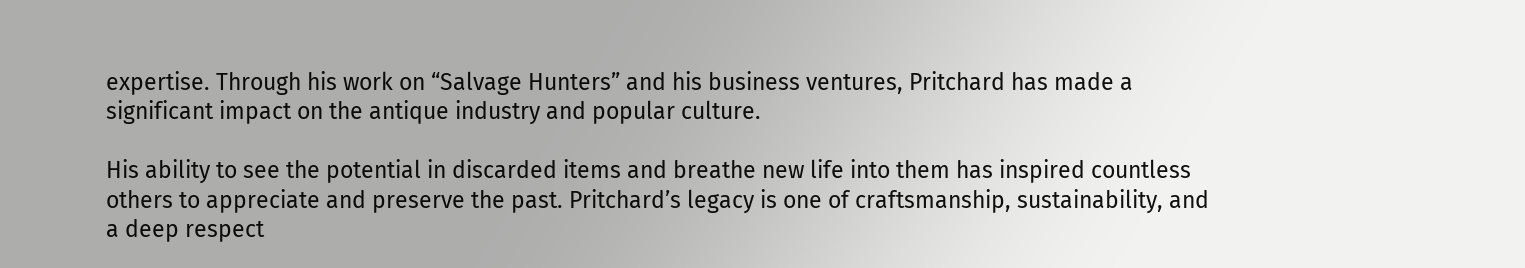expertise. Through his work on “Salvage Hunters” and his business ventures, Pritchard has made a significant impact on the antique industry and popular culture.

His ability to see the potential in discarded items and breathe new life into them has inspired countless others to appreciate and preserve the past. Pritchard’s legacy is one of craftsmanship, sustainability, and a deep respect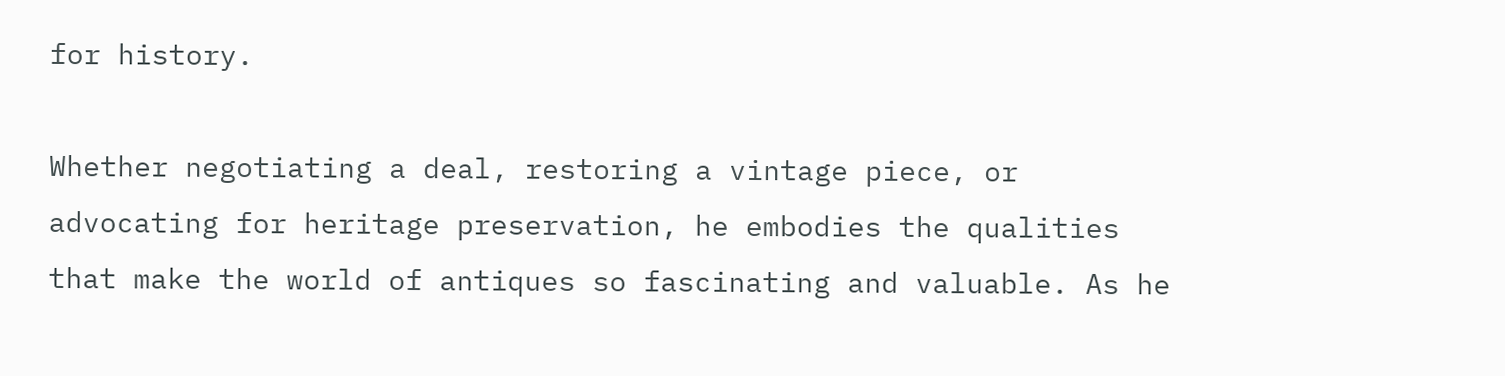for history.

Whether negotiating a deal, restoring a vintage piece, or advocating for heritage preservation, he embodies the qualities that make the world of antiques so fascinating and valuable. As he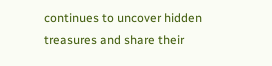continues to uncover hidden treasures and share their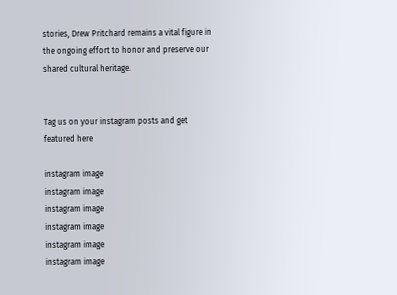stories, Drew Pritchard remains a vital figure in the ongoing effort to honor and preserve our shared cultural heritage.


Tag us on your instagram posts and get featured here

instagram image
instagram image
instagram image
instagram image
instagram image
instagram image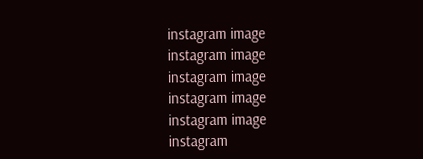instagram image
instagram image
instagram image
instagram image
instagram image
instagram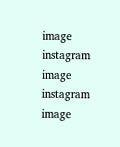image
instagram image
instagram image